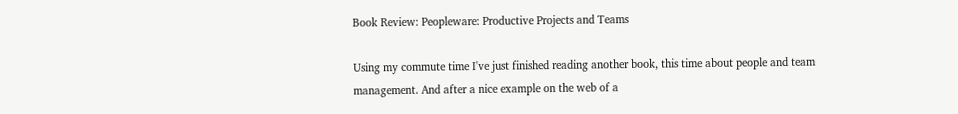Book Review: Peopleware: Productive Projects and Teams

Using my commute time I've just finished reading another book, this time about people and team management. And after a nice example on the web of a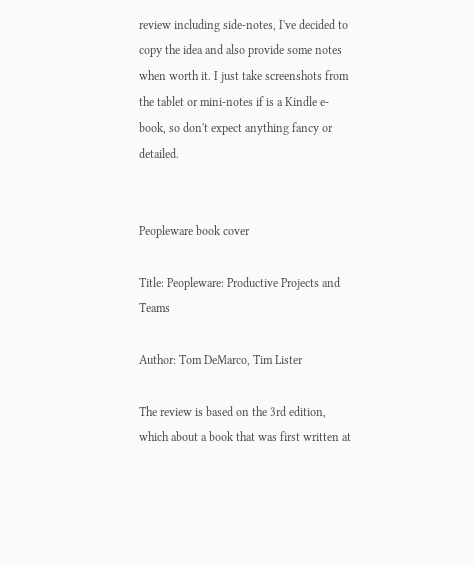review including side-notes, I've decided to copy the idea and also provide some notes when worth it. I just take screenshots from the tablet or mini-notes if is a Kindle e-book, so don't expect anything fancy or detailed.


Peopleware book cover

Title: Peopleware: Productive Projects and Teams

Author: Tom DeMarco, Tim Lister

The review is based on the 3rd edition, which about a book that was first written at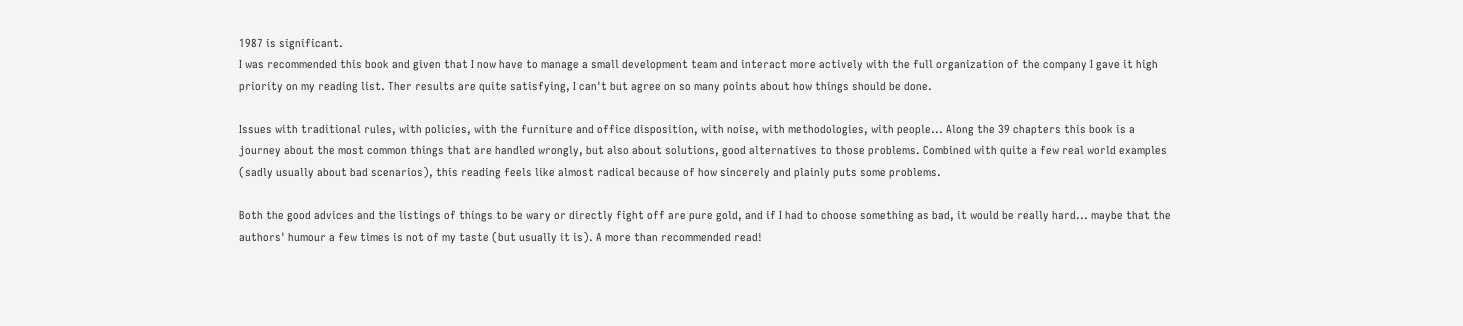1987 is significant.
I was recommended this book and given that I now have to manage a small development team and interact more actively with the full organization of the company I gave it high priority on my reading list. Ther results are quite satisfying, I can't but agree on so many points about how things should be done.

Issues with traditional rules, with policies, with the furniture and office disposition, with noise, with methodologies, with people... Along the 39 chapters this book is a journey about the most common things that are handled wrongly, but also about solutions, good alternatives to those problems. Combined with quite a few real world examples (sadly usually about bad scenarios), this reading feels like almost radical because of how sincerely and plainly puts some problems.

Both the good advices and the listings of things to be wary or directly fight off are pure gold, and if I had to choose something as bad, it would be really hard... maybe that the authors' humour a few times is not of my taste (but usually it is). A more than recommended read!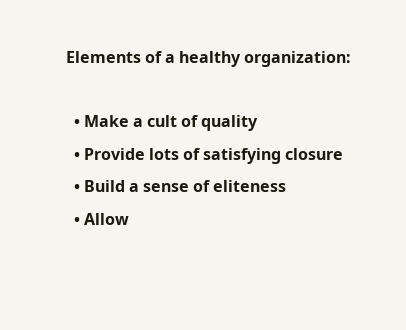Elements of a healthy organization:

  • Make a cult of quality
  • Provide lots of satisfying closure
  • Build a sense of eliteness
  • Allow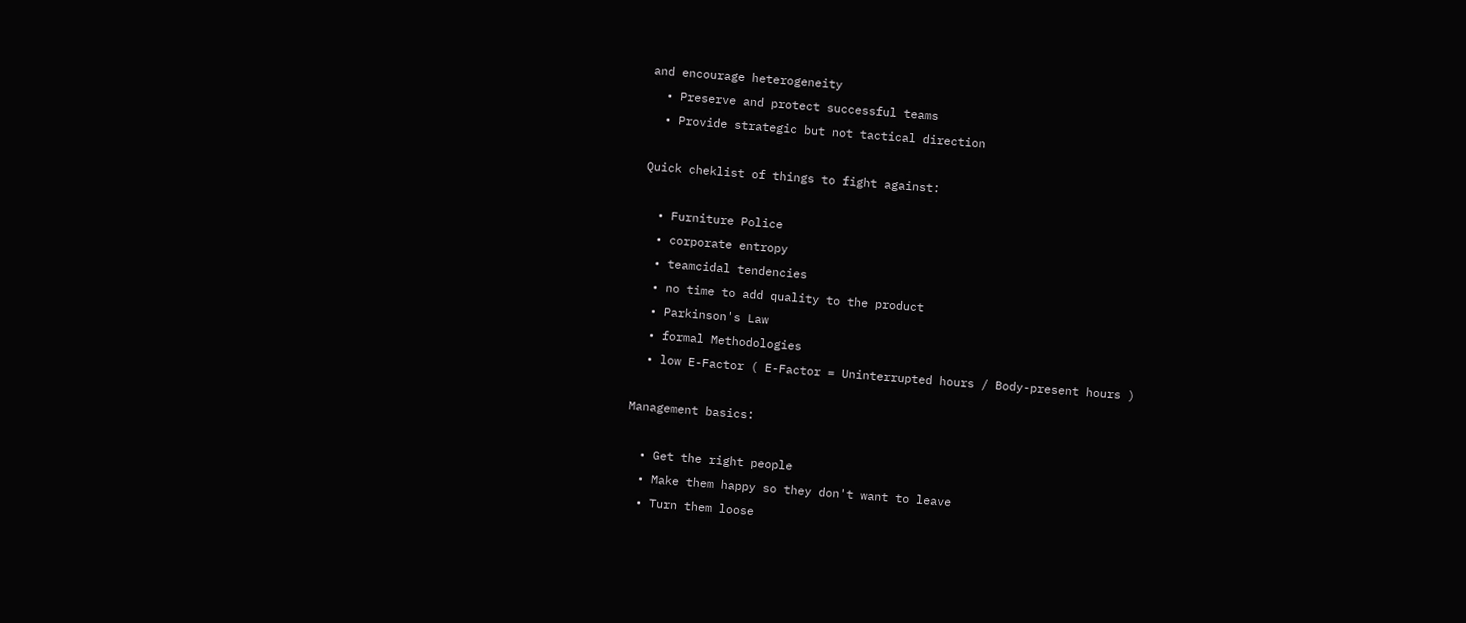and encourage heterogeneity
  • Preserve and protect successful teams
  • Provide strategic but not tactical direction

Quick cheklist of things to fight against:

  • Furniture Police
  • corporate entropy
  • teamcidal tendencies
  • no time to add quality to the product
  • Parkinson's Law
  • formal Methodologies
  • low E-Factor ( E-Factor = Uninterrupted hours / Body-present hours )

Management basics:

  • Get the right people
  • Make them happy so they don't want to leave
  • Turn them loose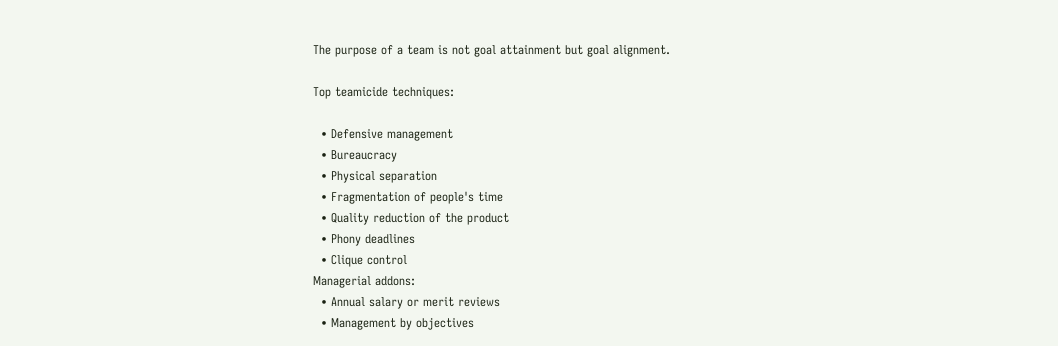The purpose of a team is not goal attainment but goal alignment.

Top teamicide techniques:

  • Defensive management
  • Bureaucracy
  • Physical separation
  • Fragmentation of people's time
  • Quality reduction of the product
  • Phony deadlines
  • Clique control
Managerial addons:
  • Annual salary or merit reviews
  • Management by objectives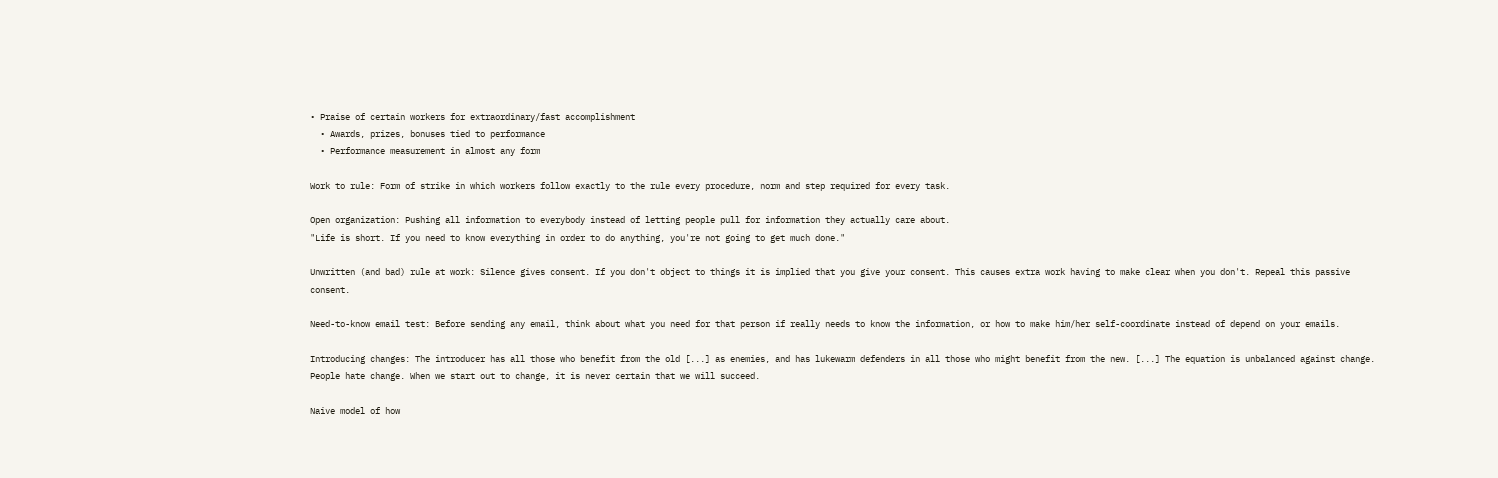• Praise of certain workers for extraordinary/fast accomplishment
  • Awards, prizes, bonuses tied to performance
  • Performance measurement in almost any form

Work to rule: Form of strike in which workers follow exactly to the rule every procedure, norm and step required for every task.

Open organization: Pushing all information to everybody instead of letting people pull for information they actually care about.
"Life is short. If you need to know everything in order to do anything, you're not going to get much done."

Unwritten (and bad) rule at work: Silence gives consent. If you don't object to things it is implied that you give your consent. This causes extra work having to make clear when you don't. Repeal this passive consent.

Need-to-know email test: Before sending any email, think about what you need for that person if really needs to know the information, or how to make him/her self-coordinate instead of depend on your emails.

Introducing changes: The introducer has all those who benefit from the old [...] as enemies, and has lukewarm defenders in all those who might benefit from the new. [...] The equation is unbalanced against change. People hate change. When we start out to change, it is never certain that we will succeed.

Naive model of how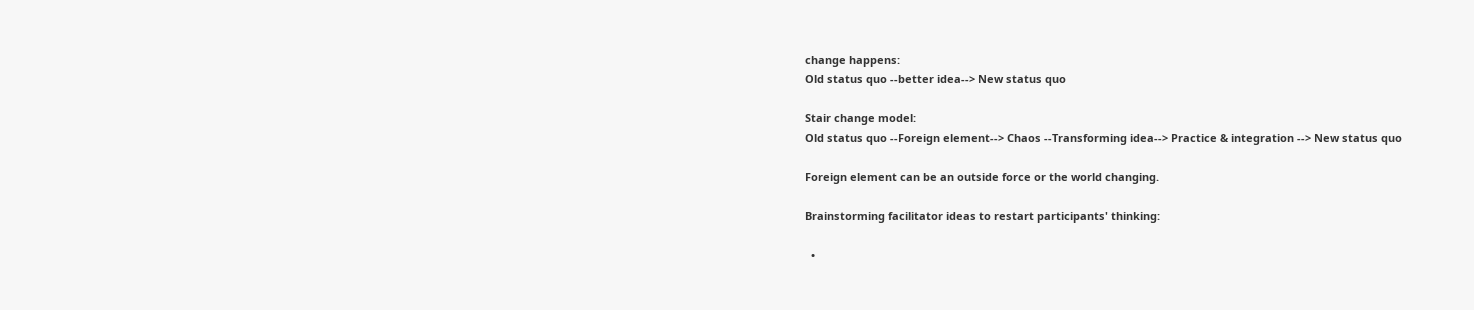change happens:
Old status quo --better idea--> New status quo

Stair change model:
Old status quo --Foreign element--> Chaos --Transforming idea--> Practice & integration --> New status quo

Foreign element can be an outside force or the world changing.

Brainstorming facilitator ideas to restart participants' thinking:

  •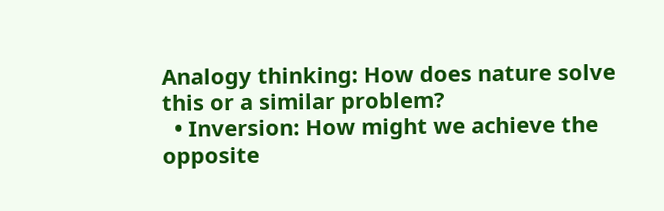Analogy thinking: How does nature solve this or a similar problem?
  • Inversion: How might we achieve the opposite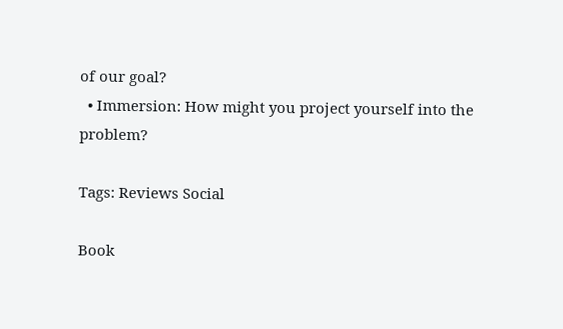of our goal?
  • Immersion: How might you project yourself into the problem?

Tags: Reviews Social

Book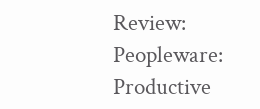Review: Peopleware: Productive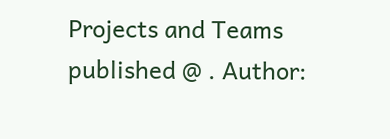Projects and Teams published @ . Author: